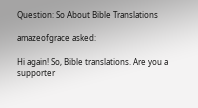Question: So About Bible Translations

amazeofgrace asked:

Hi again! So, Bible translations. Are you a supporter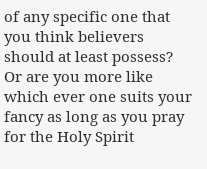of any specific one that you think believers should at least possess? Or are you more like which ever one suits your fancy as long as you pray for the Holy Spirit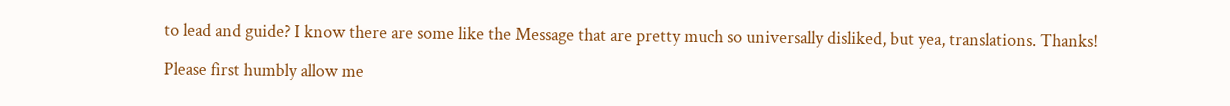to lead and guide? I know there are some like the Message that are pretty much so universally disliked, but yea, translations. Thanks!

Please first humbly allow me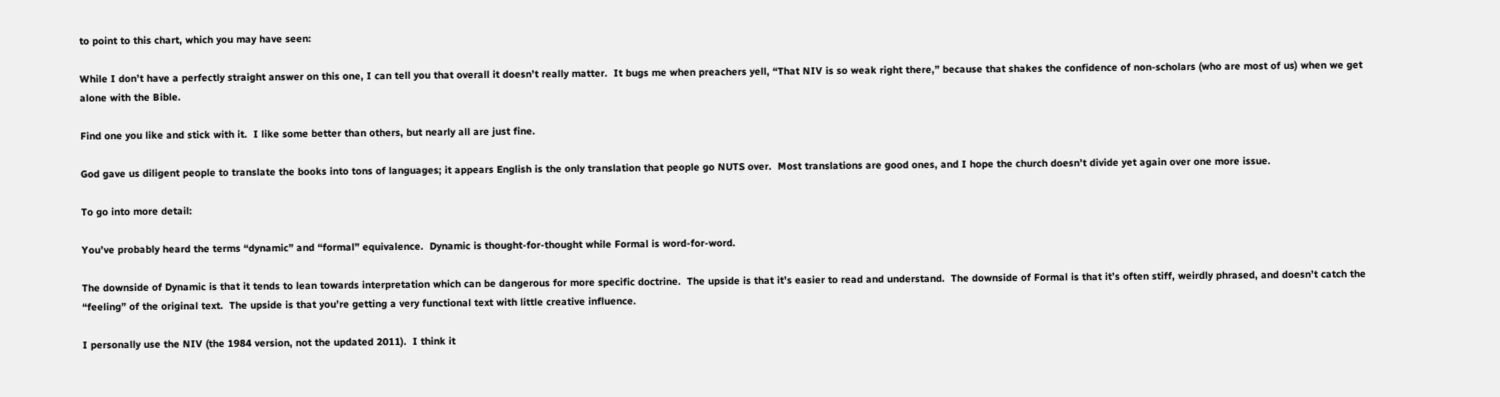to point to this chart, which you may have seen:

While I don’t have a perfectly straight answer on this one, I can tell you that overall it doesn’t really matter.  It bugs me when preachers yell, “That NIV is so weak right there,” because that shakes the confidence of non-scholars (who are most of us) when we get alone with the Bible.

Find one you like and stick with it.  I like some better than others, but nearly all are just fine.

God gave us diligent people to translate the books into tons of languages; it appears English is the only translation that people go NUTS over.  Most translations are good ones, and I hope the church doesn’t divide yet again over one more issue.

To go into more detail:

You’ve probably heard the terms “dynamic” and “formal” equivalence.  Dynamic is thought-for-thought while Formal is word-for-word.

The downside of Dynamic is that it tends to lean towards interpretation which can be dangerous for more specific doctrine.  The upside is that it’s easier to read and understand.  The downside of Formal is that it’s often stiff, weirdly phrased, and doesn’t catch the “feeling” of the original text.  The upside is that you’re getting a very functional text with little creative influence.

I personally use the NIV (the 1984 version, not the updated 2011).  I think it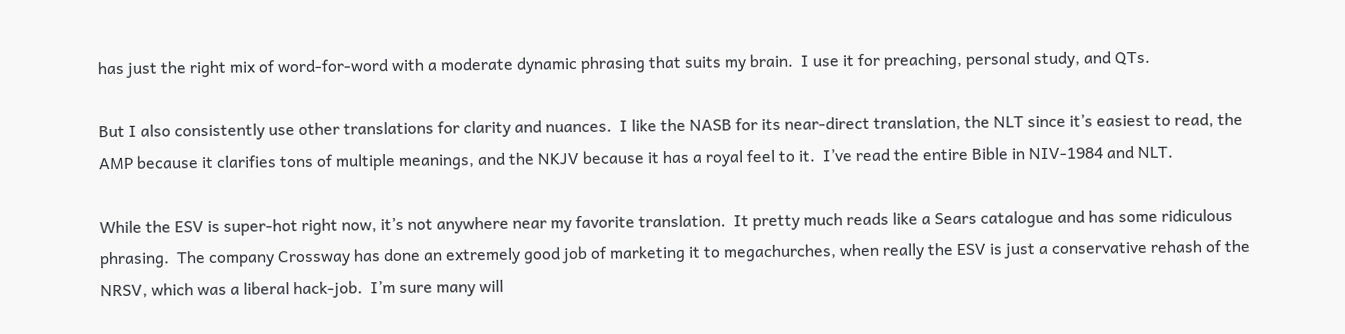has just the right mix of word-for-word with a moderate dynamic phrasing that suits my brain.  I use it for preaching, personal study, and QTs.

But I also consistently use other translations for clarity and nuances.  I like the NASB for its near-direct translation, the NLT since it’s easiest to read, the AMP because it clarifies tons of multiple meanings, and the NKJV because it has a royal feel to it.  I’ve read the entire Bible in NIV-1984 and NLT.

While the ESV is super-hot right now, it’s not anywhere near my favorite translation.  It pretty much reads like a Sears catalogue and has some ridiculous phrasing.  The company Crossway has done an extremely good job of marketing it to megachurches, when really the ESV is just a conservative rehash of the NRSV, which was a liberal hack-job.  I’m sure many will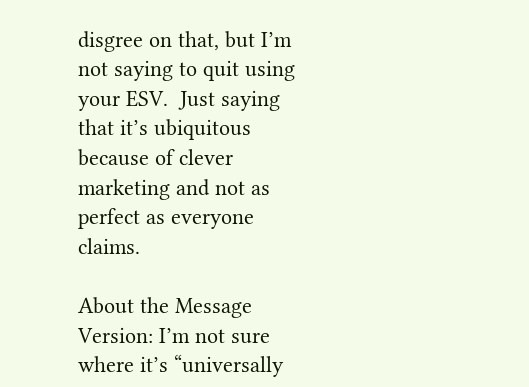disgree on that, but I’m not saying to quit using your ESV.  Just saying that it’s ubiquitous because of clever marketing and not as perfect as everyone claims.

About the Message Version: I’m not sure where it’s “universally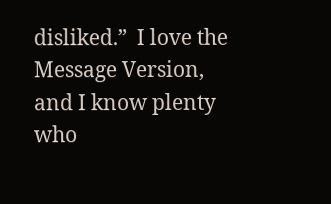disliked.”  I love the Message Version, and I know plenty who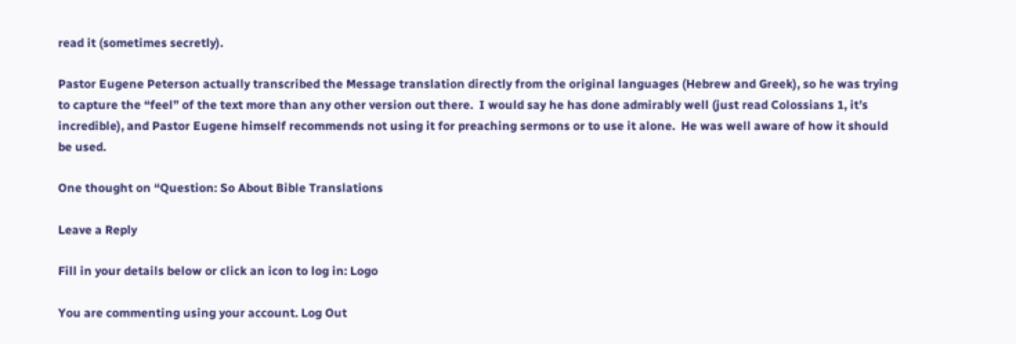read it (sometimes secretly).

Pastor Eugene Peterson actually transcribed the Message translation directly from the original languages (Hebrew and Greek), so he was trying to capture the “feel” of the text more than any other version out there.  I would say he has done admirably well (just read Colossians 1, it’s incredible), and Pastor Eugene himself recommends not using it for preaching sermons or to use it alone.  He was well aware of how it should be used.

One thought on “Question: So About Bible Translations

Leave a Reply

Fill in your details below or click an icon to log in: Logo

You are commenting using your account. Log Out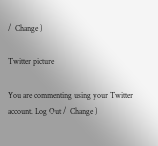/  Change )

Twitter picture

You are commenting using your Twitter account. Log Out /  Change )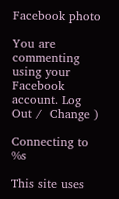Facebook photo

You are commenting using your Facebook account. Log Out /  Change )

Connecting to %s

This site uses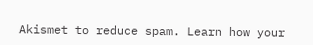Akismet to reduce spam. Learn how your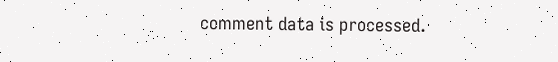comment data is processed.